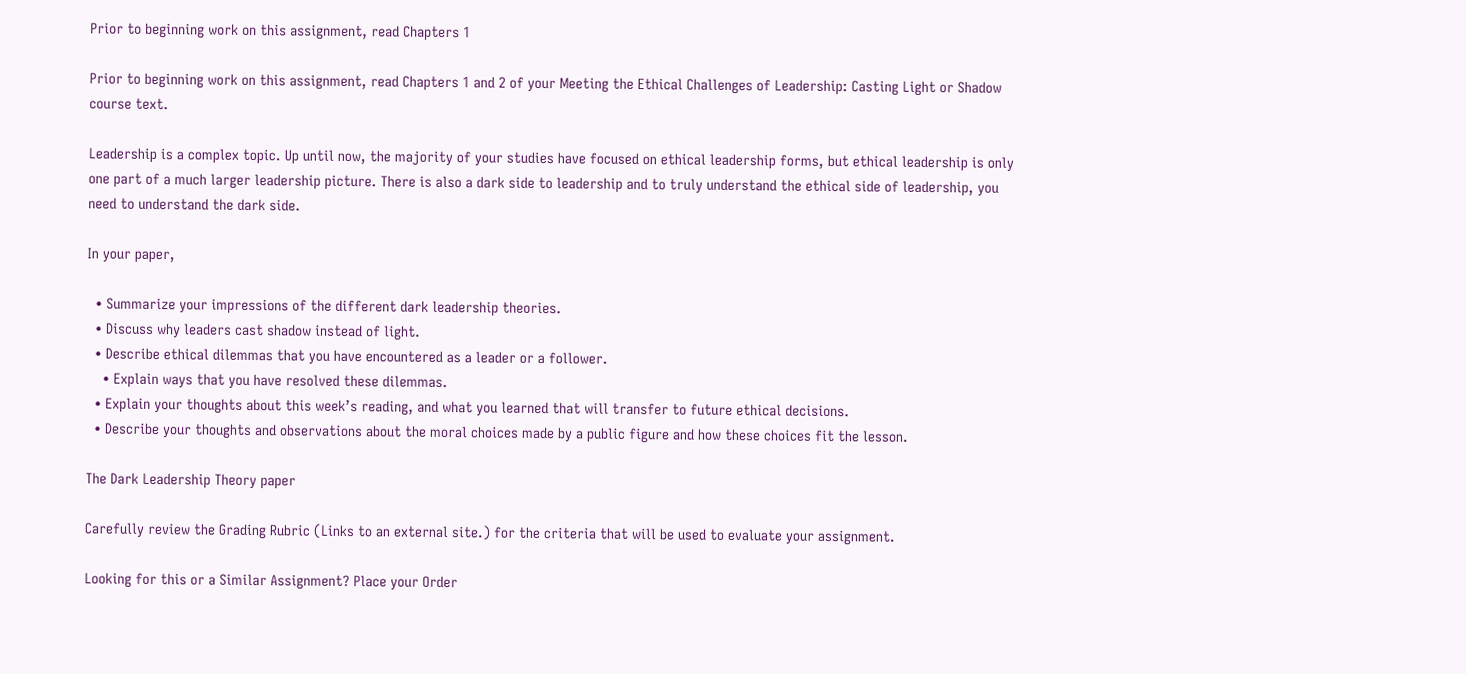Prior to beginning work on this assignment, read Chapters 1

Prior to beginning work on this assignment, read Chapters 1 and 2 of your Meeting the Ethical Challenges of Leadership: Casting Light or Shadow course text.

Leadership is a complex topic. Up until now, the majority of your studies have focused on ethical leadership forms, but ethical leadership is only one part of a much larger leadership picture. There is also a dark side to leadership and to truly understand the ethical side of leadership, you need to understand the dark side.

In your paper,

  • Summarize your impressions of the different dark leadership theories.
  • Discuss why leaders cast shadow instead of light.
  • Describe ethical dilemmas that you have encountered as a leader or a follower.
    • Explain ways that you have resolved these dilemmas.
  • Explain your thoughts about this week’s reading, and what you learned that will transfer to future ethical decisions.
  • Describe your thoughts and observations about the moral choices made by a public figure and how these choices fit the lesson.

The Dark Leadership Theory paper

Carefully review the Grading Rubric (Links to an external site.) for the criteria that will be used to evaluate your assignment.

Looking for this or a Similar Assignment? Place your Order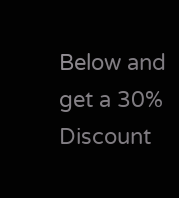Below and get a 30% Discount